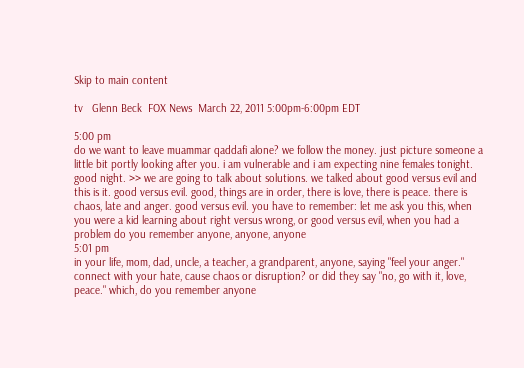Skip to main content

tv   Glenn Beck  FOX News  March 22, 2011 5:00pm-6:00pm EDT

5:00 pm
do we want to leave muammar qaddafi alone? we follow the money. just picture someone a little bit portly looking after you. i am vulnerable and i am expecting nine females tonight. good night. >> we are going to talk about solutions. we talked about good versus evil and this is it. good versus evil. good, things are in order, there is love, there is peace. there is chaos, late and anger. good versus evil. you have to remember: let me ask you this, when you were a kid learning about right versus wrong, or good versus evil, when you had a problem do you remember anyone, anyone, anyone
5:01 pm
in your life, mom, dad, uncle, a teacher, a grandparent, anyone, saying "feel your anger." connect with your hate, cause chaos or disruption? or did they say "no, go with it, love, peace." which, do you remember anyone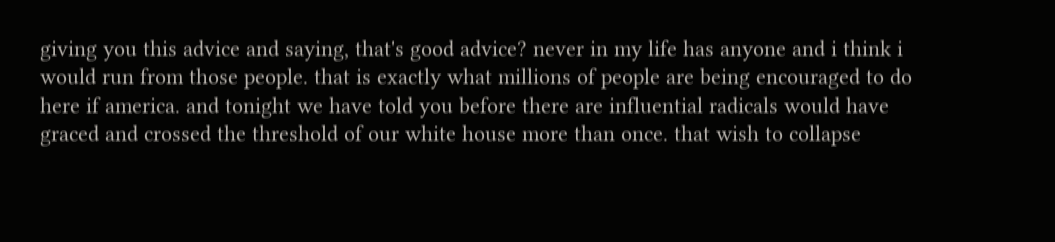giving you this advice and saying, that's good advice? never in my life has anyone and i think i would run from those people. that is exactly what millions of people are being encouraged to do here if america. and tonight we have told you before there are influential radicals would have graced and crossed the threshold of our white house more than once. that wish to collapse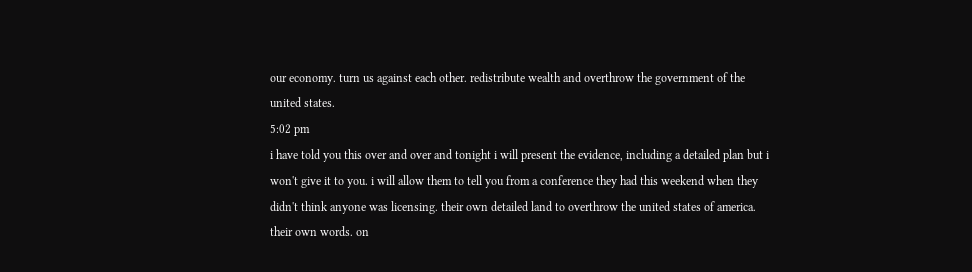our economy. turn us against each other. redistribute wealth and overthrow the government of the united states.
5:02 pm
i have told you this over and over and tonight i will present the evidence, including a detailed plan but i won't give it to you. i will allow them to tell you from a conference they had this weekend when they didn't think anyone was licensing. their own detailed land to overthrow the united states of america. their own words. on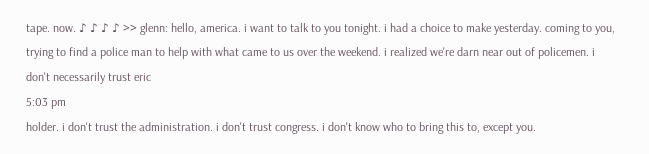tape. now. ♪ ♪ ♪ ♪ >> glenn: hello, america. i want to talk to you tonight. i had a choice to make yesterday. coming to you, trying to find a police man to help with what came to us over the weekend. i realized we're darn near out of policemen. i don't necessarily trust eric
5:03 pm
holder. i don't trust the administration. i don't trust congress. i don't know who to bring this to, except you.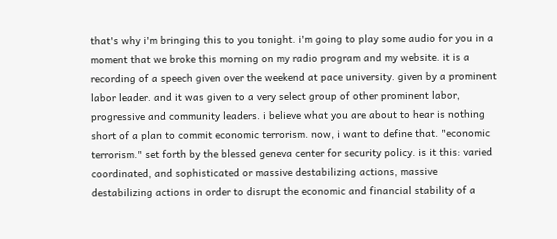that's why i'm bringing this to you tonight. i'm going to play some audio for you in a moment that we broke this morning on my radio program and my website. it is a recording of a speech given over the weekend at pace university. given by a prominent labor leader. and it was given to a very select group of other prominent labor, progressive and community leaders. i believe what you are about to hear is nothing short of a plan to commit economic terrorism. now, i want to define that. "economic terrorism." set forth by the blessed geneva center for security policy. is it this: varied coordinated, and sophisticated or massive destabilizing actions, massive destabilizing actions in order to disrupt the economic and financial stability of a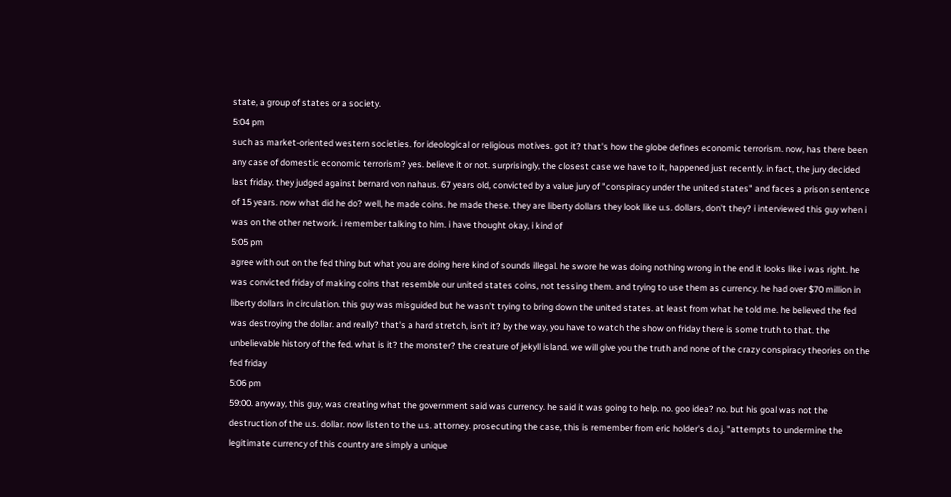state, a group of states or a society.
5:04 pm
such as market-oriented western societies. for ideological or religious motives. got it? that's how the globe defines economic terrorism. now, has there been any case of domestic economic terrorism? yes. believe it or not. surprisingly, the closest case we have to it, happened just recently. in fact, the jury decided last friday. they judged against bernard von nahaus. 67 years old, convicted by a value jury of "conspiracy under the united states" and faces a prison sentence of 15 years. now what did he do? well, he made coins. he made these. they are liberty dollars they look like u.s. dollars, don't they? i interviewed this guy when i was on the other network. i remember talking to him. i have thought okay, i kind of
5:05 pm
agree with out on the fed thing but what you are doing here kind of sounds illegal. he swore he was doing nothing wrong in the end it looks like i was right. he was convicted friday of making coins that resemble our united states coins, not tessing them. and trying to use them as currency. he had over $70 million in liberty dollars in circulation. this guy was misguided but he wasn't trying to bring down the united states. at least from what he told me. he believed the fed was destroying the dollar. and really? that's a hard stretch, isn't it? by the way, you have to watch the show on friday there is some truth to that. the unbelievable history of the fed. what is it? the monster? the creature of jekyll island. we will give you the truth and none of the crazy conspiracy theories on the fed friday
5:06 pm
59:00. anyway, this guy, was creating what the government said was currency. he said it was going to help. no. goo idea? no. but his goal was not the destruction of the u.s. dollar. now listen to the u.s. attorney. prosecuting the case, this is remember from eric holder's d.o.j. "attempts to undermine the legitimate currency of this country are simply a unique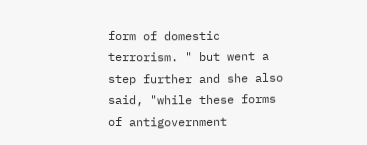form of domestic terrorism. " but went a step further and she also said, "while these forms of antigovernment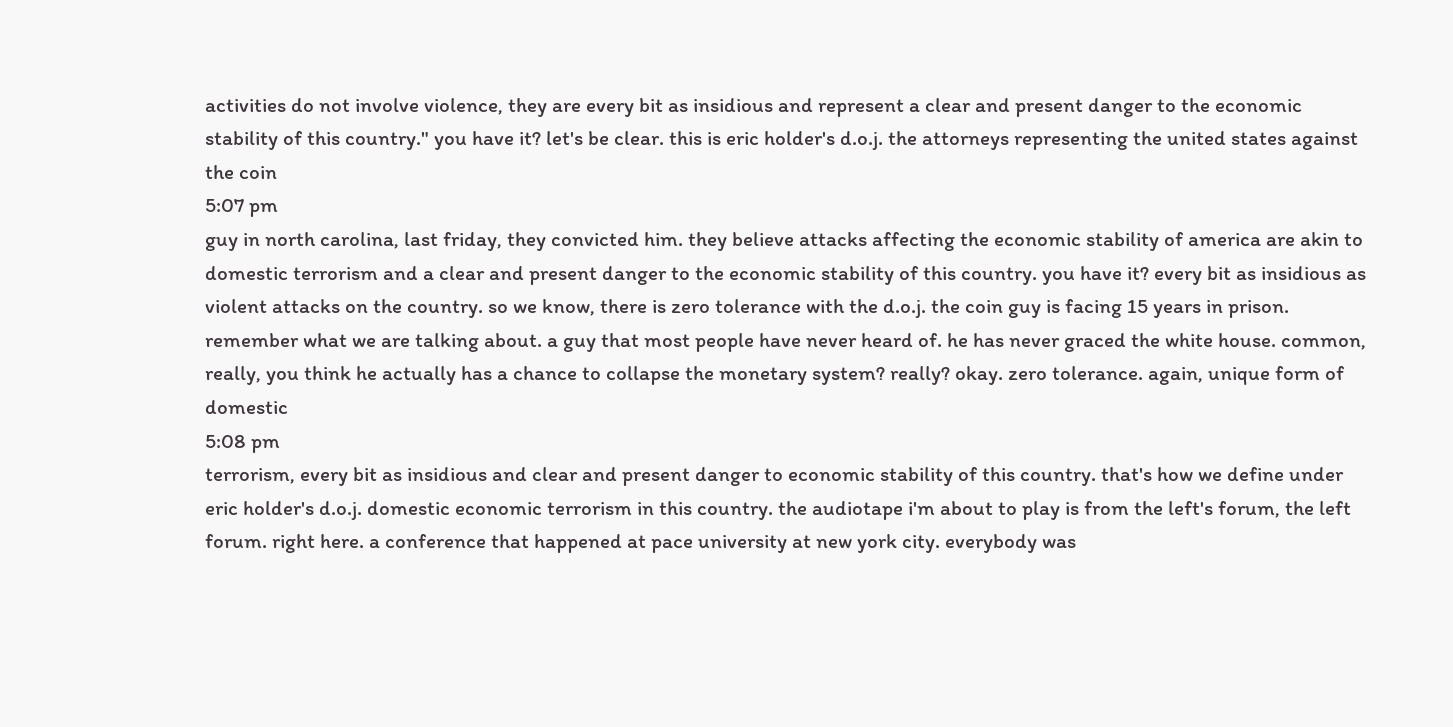activities do not involve violence, they are every bit as insidious and represent a clear and present danger to the economic stability of this country." you have it? let's be clear. this is eric holder's d.o.j. the attorneys representing the united states against the coin
5:07 pm
guy in north carolina, last friday, they convicted him. they believe attacks affecting the economic stability of america are akin to domestic terrorism and a clear and present danger to the economic stability of this country. you have it? every bit as insidious as violent attacks on the country. so we know, there is zero tolerance with the d.o.j. the coin guy is facing 15 years in prison. remember what we are talking about. a guy that most people have never heard of. he has never graced the white house. common, really, you think he actually has a chance to collapse the monetary system? really? okay. zero tolerance. again, unique form of domestic
5:08 pm
terrorism, every bit as insidious and clear and present danger to economic stability of this country. that's how we define under eric holder's d.o.j. domestic economic terrorism in this country. the audiotape i'm about to play is from the left's forum, the left forum. right here. a conference that happened at pace university at new york city. everybody was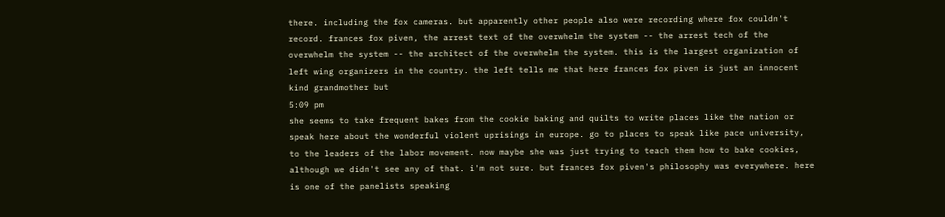there. including the fox cameras. but apparently other people also were recording where fox couldn't record. frances fox piven, the arrest text of the overwhelm the system -- the arrest tech of the overwhelm the system -- the architect of the overwhelm the system. this is the largest organization of left wing organizers in the country. the left tells me that here frances fox piven is just an innocent kind grandmother but
5:09 pm
she seems to take frequent bakes from the cookie baking and quilts to write places like the nation or speak here about the wonderful violent uprisings in europe. go to places to speak like pace university, to the leaders of the labor movement. now maybe she was just trying to teach them how to bake cookies, although we didn't see any of that. i'm not sure. but frances fox piven's philosophy was everywhere. here is one of the panelists speaking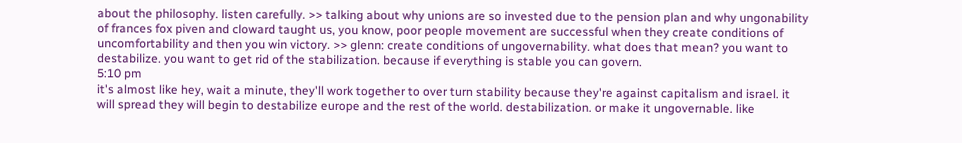about the philosophy. listen carefully. >> talking about why unions are so invested due to the pension plan and why ungonability of frances fox piven and cloward taught us, you know, poor people movement are successful when they create conditions of uncomfortability and then you win victory. >> glenn: create conditions of ungovernability. what does that mean? you want to destabilize. you want to get rid of the stabilization. because if everything is stable you can govern.
5:10 pm
it's almost like hey, wait a minute, they'll work together to over turn stability because they're against capitalism and israel. it will spread they will begin to destabilize europe and the rest of the world. destabilization. or make it ungovernable. like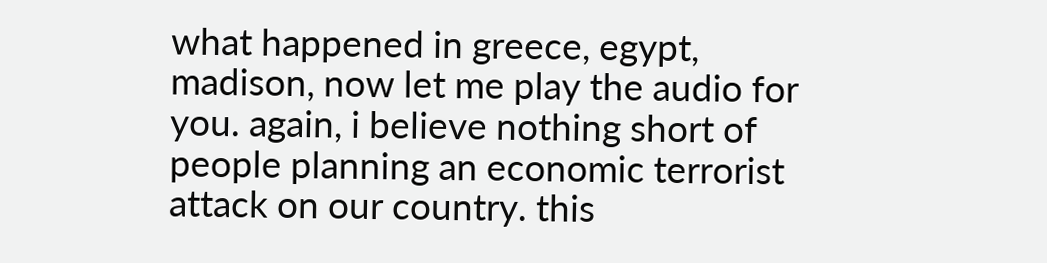what happened in greece, egypt, madison, now let me play the audio for you. again, i believe nothing short of people planning an economic terrorist attack on our country. this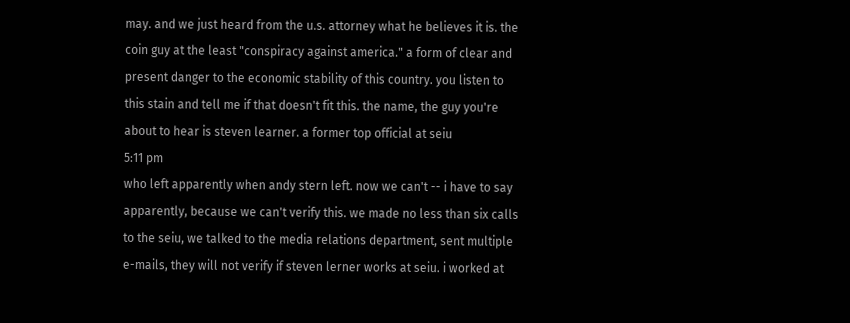may. and we just heard from the u.s. attorney what he believes it is. the coin guy at the least "conspiracy against america." a form of clear and present danger to the economic stability of this country. you listen to this stain and tell me if that doesn't fit this. the name, the guy you're about to hear is steven learner. a former top official at seiu
5:11 pm
who left apparently when andy stern left. now we can't -- i have to say apparently, because we can't verify this. we made no less than six calls to the seiu, we talked to the media relations department, sent multiple e-mails, they will not verify if steven lerner works at seiu. i worked at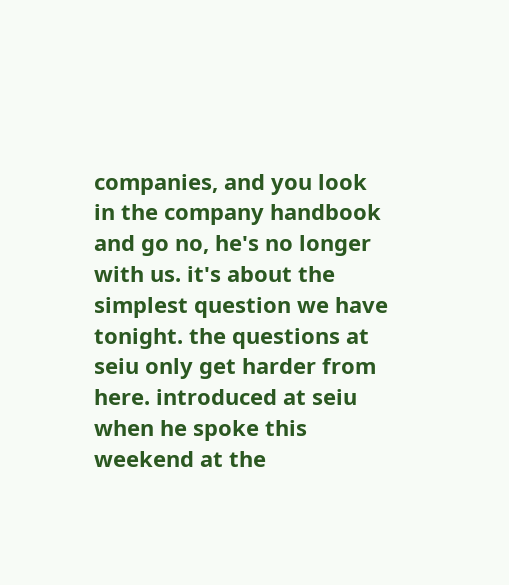companies, and you look in the company handbook and go no, he's no longer with us. it's about the simplest question we have tonight. the questions at seiu only get harder from here. introduced at seiu when he spoke this weekend at the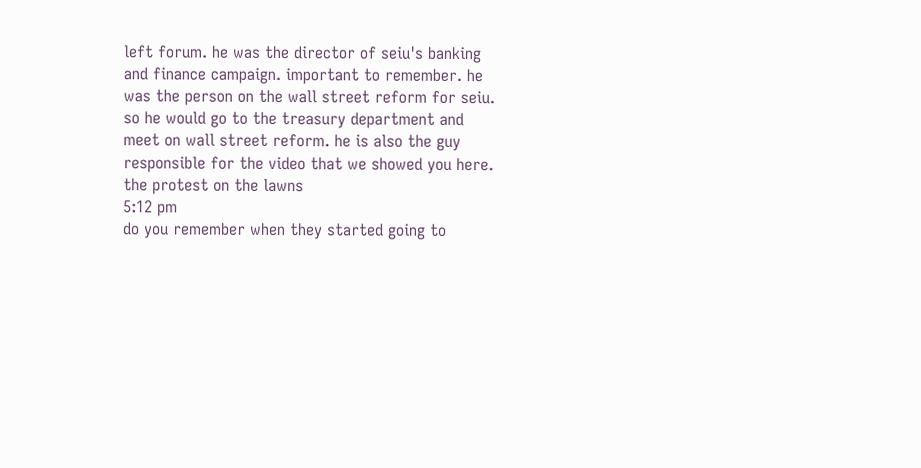left forum. he was the director of seiu's banking and finance campaign. important to remember. he was the person on the wall street reform for seiu. so he would go to the treasury department and meet on wall street reform. he is also the guy responsible for the video that we showed you here. the protest on the lawns
5:12 pm
do you remember when they started going to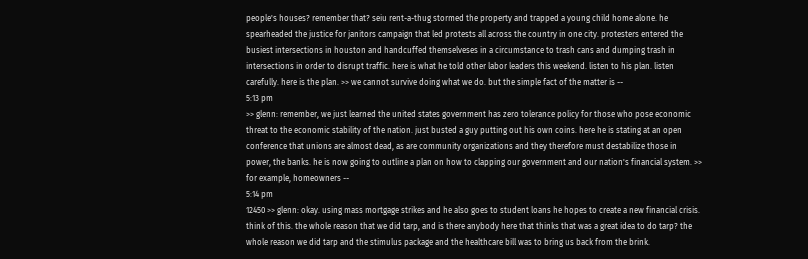people's houses? remember that? seiu rent-a-thug stormed the property and trapped a young child home alone. he spearheaded the justice for janitors campaign that led protests all across the country in one city. protesters entered the busiest intersections in houston and handcuffed themselveses in a circumstance to trash cans and dumping trash in intersections in order to disrupt traffic. here is what he told other labor leaders this weekend. listen to his plan. listen carefully. here is the plan. >> we cannot survive doing what we do. but the simple fact of the matter is --
5:13 pm
>> glenn: remember, we just learned the united states government has zero tolerance policy for those who pose economic threat to the economic stability of the nation. just busted a guy putting out his own coins. here he is stating at an open conference that unions are almost dead, as are community organizations and they therefore must destabilize those in power, the banks. he is now going to outline a plan on how to clapping our government and our nation's financial system. >> for example, homeowners --
5:14 pm
12450 >> glenn: okay. using mass mortgage strikes and he also goes to student loans he hopes to create a new financial crisis. think of this. the whole reason that we did tarp, and is there anybody here that thinks that was a great idea to do tarp? the whole reason we did tarp and the stimulus package and the healthcare bill was to bring us back from the brink.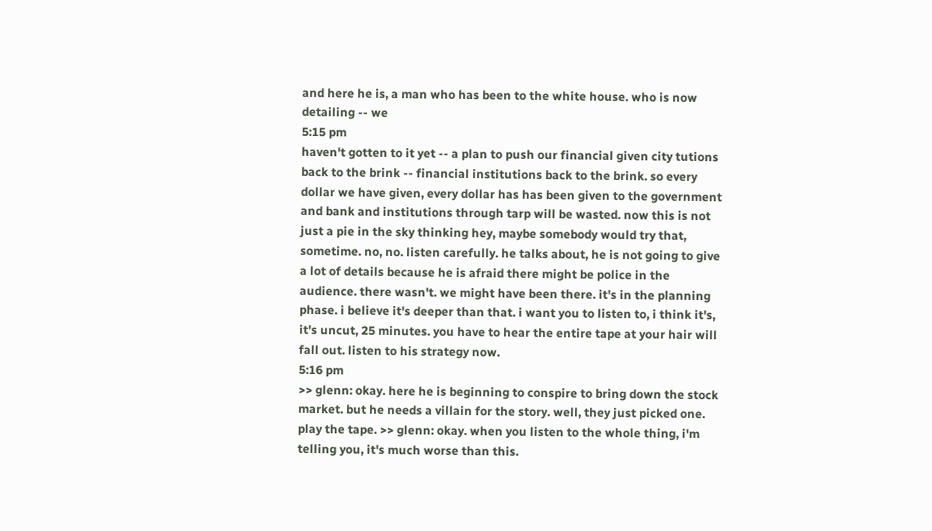and here he is, a man who has been to the white house. who is now detailing -- we
5:15 pm
haven't gotten to it yet -- a plan to push our financial given city tutions back to the brink -- financial institutions back to the brink. so every dollar we have given, every dollar has has been given to the government and bank and institutions through tarp will be wasted. now this is not just a pie in the sky thinking hey, maybe somebody would try that, sometime. no, no. listen carefully. he talks about, he is not going to give a lot of details because he is afraid there might be police in the audience. there wasn't. we might have been there. it's in the planning phase. i believe it's deeper than that. i want you to listen to, i think it's, it's uncut, 25 minutes. you have to hear the entire tape at your hair will fall out. listen to his strategy now.
5:16 pm
>> glenn: okay. here he is beginning to conspire to bring down the stock market. but he needs a villain for the story. well, they just picked one. play the tape. >> glenn: okay. when you listen to the whole thing, i'm telling you, it's much worse than this.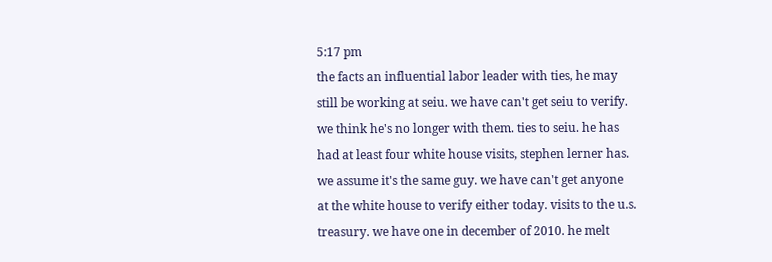5:17 pm
the facts an influential labor leader with ties, he may still be working at seiu. we have can't get seiu to verify. we think he's no longer with them. ties to seiu. he has had at least four white house visits, stephen lerner has. we assume it's the same guy. we have can't get anyone at the white house to verify either today. visits to the u.s. treasury. we have one in december of 2010. he melt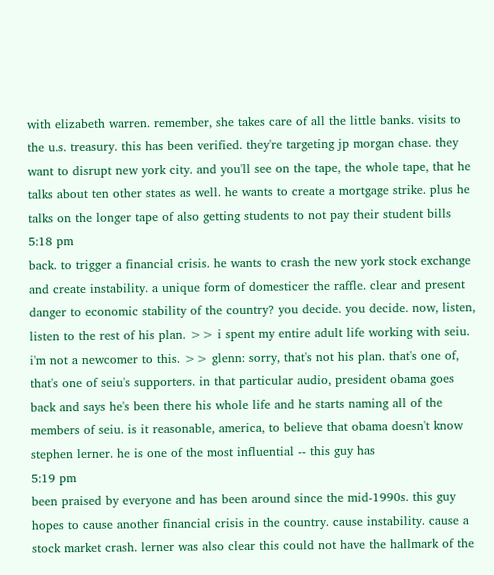with elizabeth warren. remember, she takes care of all the little banks. visits to the u.s. treasury. this has been verified. they're targeting jp morgan chase. they want to disrupt new york city. and you'll see on the tape, the whole tape, that he talks about ten other states as well. he wants to create a mortgage strike. plus he talks on the longer tape of also getting students to not pay their student bills
5:18 pm
back. to trigger a financial crisis. he wants to crash the new york stock exchange and create instability. a unique form of domesticer the raffle. clear and present danger to economic stability of the country? you decide. you decide. now, listen, listen to the rest of his plan. >> i spent my entire adult life working with seiu. i'm not a newcomer to this. >> glenn: sorry, that's not his plan. that's one of, that's one of seiu's supporters. in that particular audio, president obama goes back and says he's been there his whole life and he starts naming all of the members of seiu. is it reasonable, america, to believe that obama doesn't know stephen lerner. he is one of the most influential -- this guy has
5:19 pm
been praised by everyone and has been around since the mid-1990s. this guy hopes to cause another financial crisis in the country. cause instability. cause a stock market crash. lerner was also clear this could not have the hallmark of the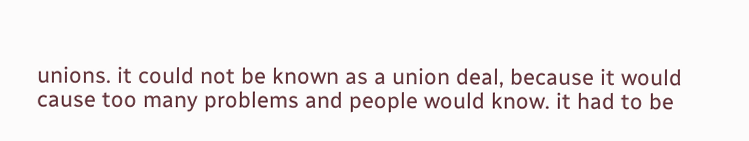unions. it could not be known as a union deal, because it would cause too many problems and people would know. it had to be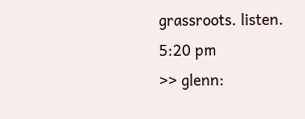grassroots. listen.
5:20 pm
>> glenn: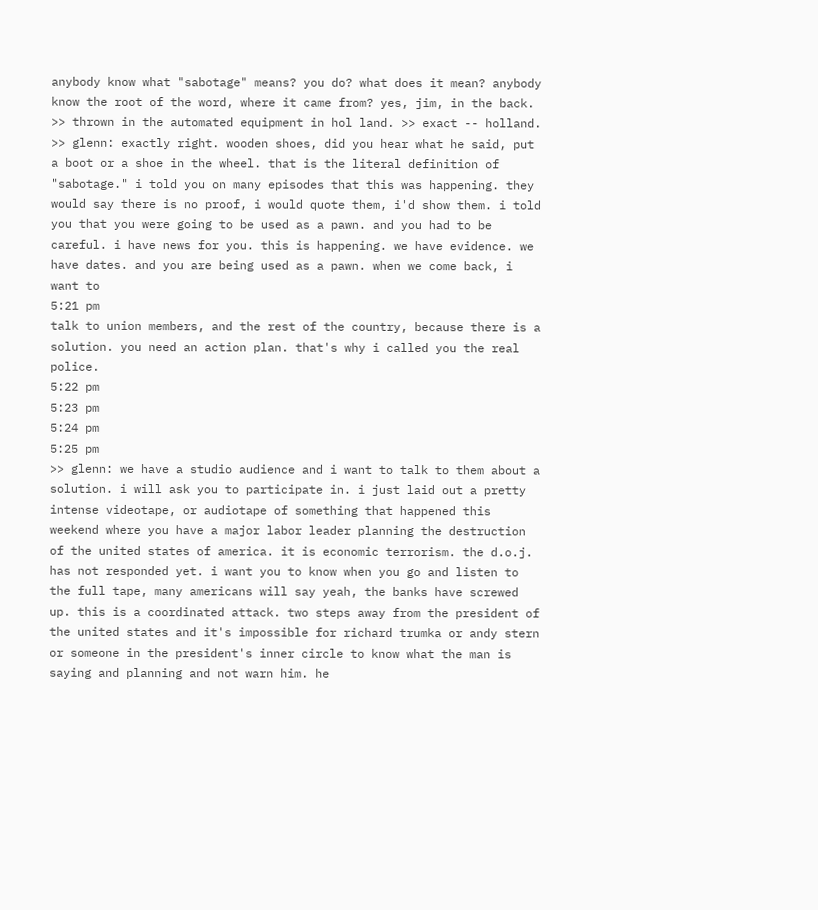anybody know what "sabotage" means? you do? what does it mean? anybody know the root of the word, where it came from? yes, jim, in the back. >> thrown in the automated equipment in hol land. >> exact -- holland. >> glenn: exactly right. wooden shoes, did you hear what he said, put a boot or a shoe in the wheel. that is the literal definition of "sabotage." i told you on many episodes that this was happening. they would say there is no proof, i would quote them, i'd show them. i told you that you were going to be used as a pawn. and you had to be careful. i have news for you. this is happening. we have evidence. we have dates. and you are being used as a pawn. when we come back, i want to
5:21 pm
talk to union members, and the rest of the country, because there is a solution. you need an action plan. that's why i called you the real police.
5:22 pm
5:23 pm
5:24 pm
5:25 pm
>> glenn: we have a studio audience and i want to talk to them about a solution. i will ask you to participate in. i just laid out a pretty intense videotape, or audiotape of something that happened this weekend where you have a major labor leader planning the destruction of the united states of america. it is economic terrorism. the d.o.j. has not responded yet. i want you to know when you go and listen to the full tape, many americans will say yeah, the banks have screwed up. this is a coordinated attack. two steps away from the president of the united states and it's impossible for richard trumka or andy stern or someone in the president's inner circle to know what the man is saying and planning and not warn him. he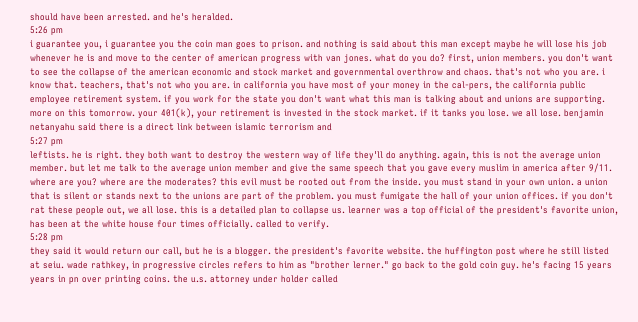should have been arrested. and he's heralded.
5:26 pm
i guarantee you, i guarantee you the coin man goes to prison. and nothing is said about this man except maybe he will lose his job whenever he is and move to the center of american progress with van jones. what do you do? first, union members. you don't want to see the collapse of the american economic and stock market and governmental overthrow and chaos. that's not who you are. i know that. teachers, that's not who you are. in california you have most of your money in the cal-pers, the california public employee retirement system. if you work for the state you don't want what this man is talking about and unions are supporting. more on this tomorrow. your 401(k), your retirement is invested in the stock market. if it tanks you lose. we all lose. benjamin netanyahu said there is a direct link between islamic terrorism and
5:27 pm
leftists. he is right. they both want to destroy the western way of life they'll do anything. again, this is not the average union member. but let me talk to the average union member and give the same speech that you gave every muslim in america after 9/11. where are you? where are the moderates? this evil must be rooted out from the inside. you must stand in your own union. a union that is silent or stands next to the unions are part of the problem. you must fumigate the hall of your union offices. if you don't rat these people out, we all lose. this is a detailed plan to collapse us. learner was a top official of the president's favorite union, has been at the white house four times officially. called to verify.
5:28 pm
they said it would return our call, but he is a blogger. the president's favorite website. the huffington post where he still listed at seiu. wade rathkey, in progressive circles refers to him as "brother lerner." go back to the gold coin guy. he's facing 15 years years in pn over printing coins. the u.s. attorney under holder called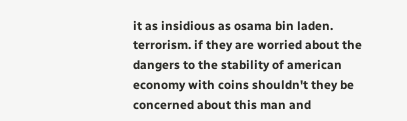it as insidious as osama bin laden. terrorism. if they are worried about the dangers to the stability of american economy with coins shouldn't they be concerned about this man and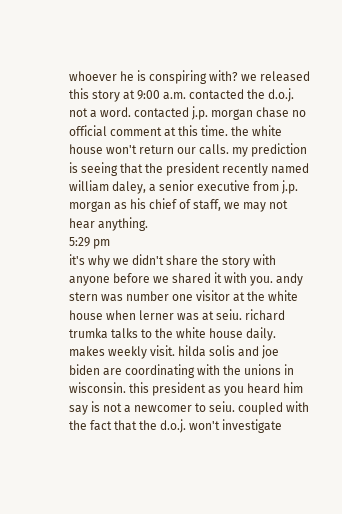whoever he is conspiring with? we released this story at 9:00 a.m. contacted the d.o.j. not a word. contacted j.p. morgan chase no official comment at this time. the white house won't return our calls. my prediction is seeing that the president recently named william daley, a senior executive from j.p. morgan as his chief of staff, we may not hear anything.
5:29 pm
it's why we didn't share the story with anyone before we shared it with you. andy stern was number one visitor at the white house when lerner was at seiu. richard trumka talks to the white house daily. makes weekly visit. hilda solis and joe biden are coordinating with the unions in wisconsin. this president as you heard him say is not a newcomer to seiu. coupled with the fact that the d.o.j. won't investigate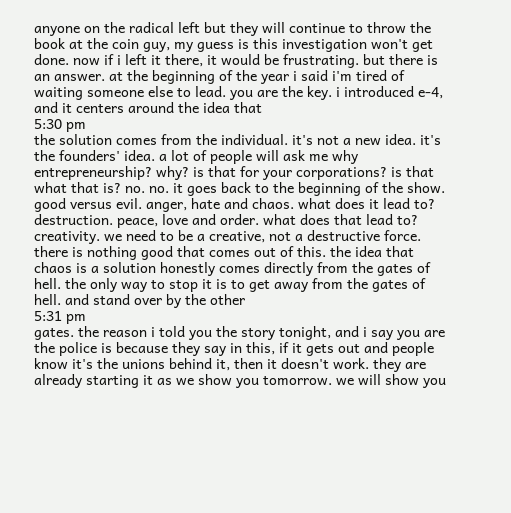anyone on the radical left but they will continue to throw the book at the coin guy, my guess is this investigation won't get done. now if i left it there, it would be frustrating. but there is an answer. at the beginning of the year i said i'm tired of waiting someone else to lead. you are the key. i introduced e-4, and it centers around the idea that
5:30 pm
the solution comes from the individual. it's not a new idea. it's the founders' idea. a lot of people will ask me why entrepreneurship? why? is that for your corporations? is that what that is? no. no. it goes back to the beginning of the show. good versus evil. anger, hate and chaos. what does it lead to? destruction. peace, love and order. what does that lead to? creativity. we need to be a creative, not a destructive force. there is nothing good that comes out of this. the idea that chaos is a solution honestly comes directly from the gates of hell. the only way to stop it is to get away from the gates of hell. and stand over by the other
5:31 pm
gates. the reason i told you the story tonight, and i say you are the police is because they say in this, if it gets out and people know it's the unions behind it, then it doesn't work. they are already starting it as we show you tomorrow. we will show you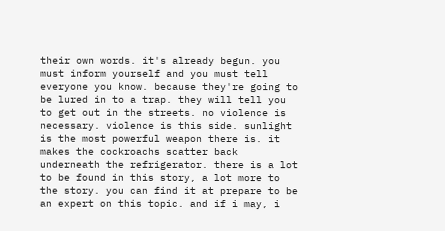their own words. it's already begun. you must inform yourself and you must tell everyone you know. because they're going to be lured in to a trap. they will tell you to get out in the streets. no violence is necessary. violence is this side. sunlight is the most powerful weapon there is. it makes the cockroachs scatter back underneath the refrigerator. there is a lot to be found in this story, a lot more to the story. you can find it at prepare to be an expert on this topic. and if i may, i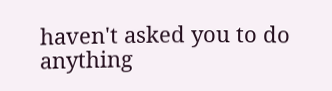haven't asked you to do anything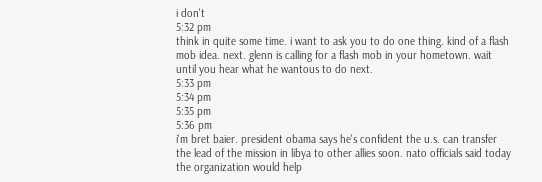i don't
5:32 pm
think in quite some time. i want to ask you to do one thing. kind of a flash mob idea. next. glenn is calling for a flash mob in your hometown. wait until you hear what he wantous to do next.
5:33 pm
5:34 pm
5:35 pm
5:36 pm
i'm bret baier. president obama says he's confident the u.s. can transfer the lead of the mission in libya to other allies soon. nato officials said today the organization would help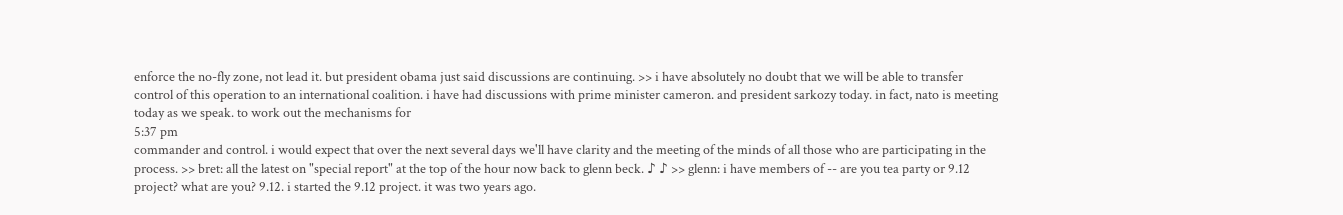enforce the no-fly zone, not lead it. but president obama just said discussions are continuing. >> i have absolutely no doubt that we will be able to transfer control of this operation to an international coalition. i have had discussions with prime minister cameron. and president sarkozy today. in fact, nato is meeting today as we speak. to work out the mechanisms for
5:37 pm
commander and control. i would expect that over the next several days we'll have clarity and the meeting of the minds of all those who are participating in the process. >> bret: all the latest on "special report" at the top of the hour now back to glenn beck. ♪ ♪ >> glenn: i have members of -- are you tea party or 9.12 project? what are you? 9.12. i started the 9.12 project. it was two years ago.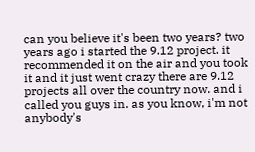can you believe it's been two years? two years ago i started the 9.12 project. it recommended it on the air and you took it and it just went crazy there are 9.12 projects all over the country now. and i called you guys in. as you know, i'm not anybody's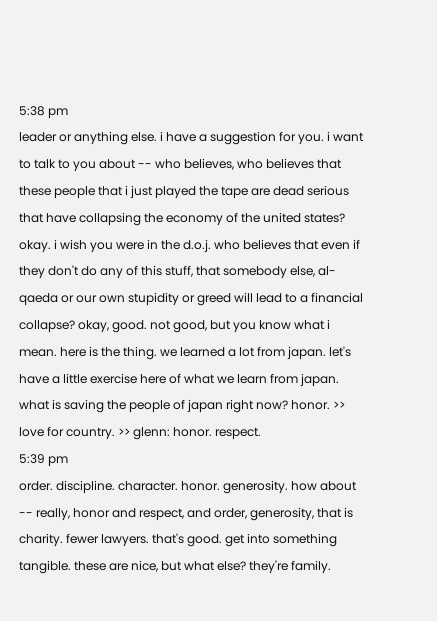5:38 pm
leader or anything else. i have a suggestion for you. i want to talk to you about -- who believes, who believes that these people that i just played the tape are dead serious that have collapsing the economy of the united states? okay. i wish you were in the d.o.j. who believes that even if they don't do any of this stuff, that somebody else, al-qaeda or our own stupidity or greed will lead to a financial collapse? okay, good. not good, but you know what i mean. here is the thing. we learned a lot from japan. let's have a little exercise here of what we learn from japan. what is saving the people of japan right now? honor. >> love for country. >> glenn: honor. respect.
5:39 pm
order. discipline. character. honor. generosity. how about -- really, honor and respect, and order, generosity, that is charity. fewer lawyers. that's good. get into something tangible. these are nice, but what else? they're family.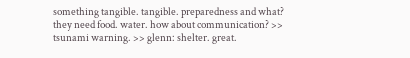something tangible. tangible. preparedness and what? they need food. water. how about communication? >> tsunami warning. >> glenn: shelter. great.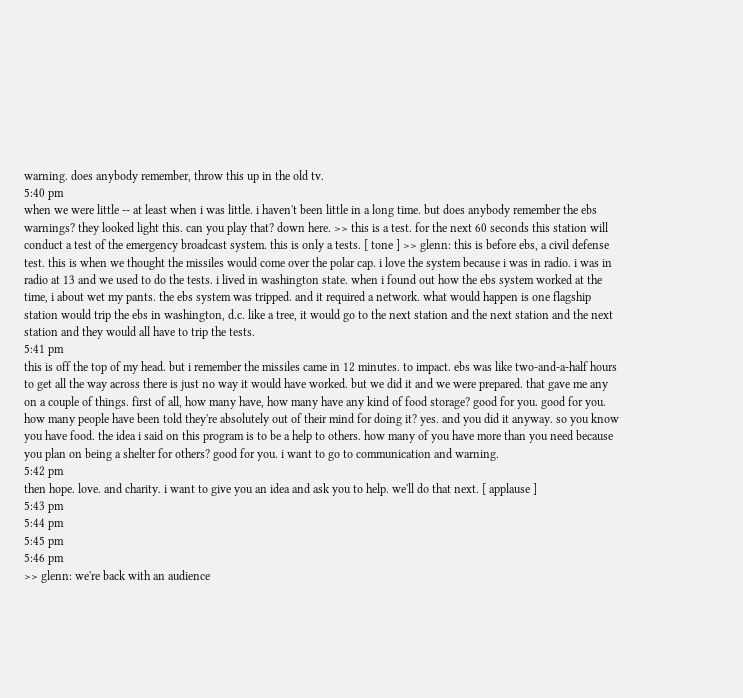warning. does anybody remember, throw this up in the old tv.
5:40 pm
when we were little -- at least when i was little. i haven't been little in a long time. but does anybody remember the ebs warnings? they looked light this. can you play that? down here. >> this is a test. for the next 60 seconds this station will conduct a test of the emergency broadcast system. this is only a tests. [ tone ] >> glenn: this is before ebs, a civil defense test. this is when we thought the missiles would come over the polar cap. i love the system because i was in radio. i was in radio at 13 and we used to do the tests. i lived in washington state. when i found out how the ebs system worked at the time, i about wet my pants. the ebs system was tripped. and it required a network. what would happen is one flagship station would trip the ebs in washington, d.c. like a tree, it would go to the next station and the next station and the next station and they would all have to trip the tests.
5:41 pm
this is off the top of my head. but i remember the missiles came in 12 minutes. to impact. ebs was like two-and-a-half hours to get all the way across there is just no way it would have worked. but we did it and we were prepared. that gave me any on a couple of things. first of all, how many have, how many have any kind of food storage? good for you. good for you. how many people have been told they're absolutely out of their mind for doing it? yes. and you did it anyway. so you know you have food. the idea i said on this program is to be a help to others. how many of you have more than you need because you plan on being a shelter for others? good for you. i want to go to communication and warning.
5:42 pm
then hope. love. and charity. i want to give you an idea and ask you to help. we'll do that next. [ applause ]
5:43 pm
5:44 pm
5:45 pm
5:46 pm
>> glenn: we're back with an audience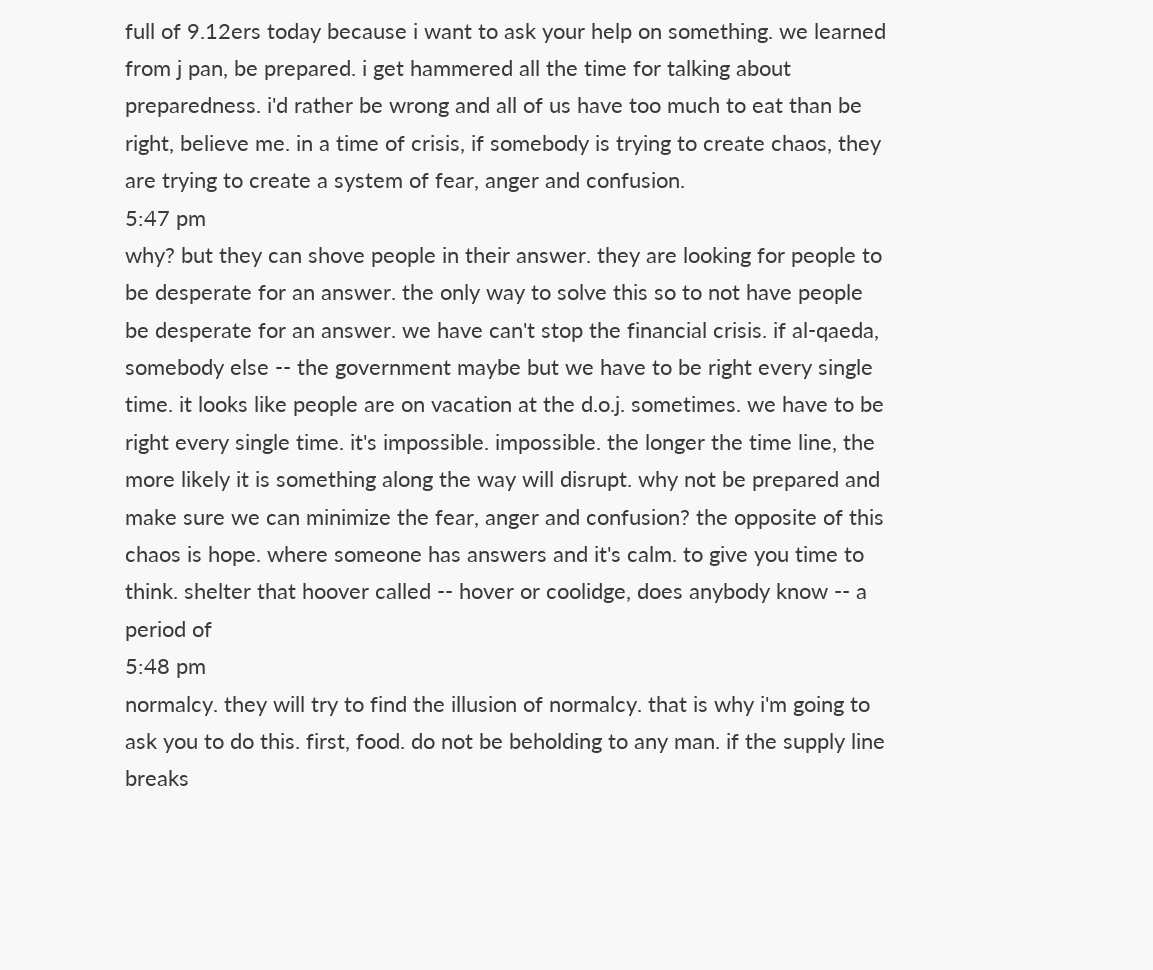full of 9.12ers today because i want to ask your help on something. we learned from j pan, be prepared. i get hammered all the time for talking about preparedness. i'd rather be wrong and all of us have too much to eat than be right, believe me. in a time of crisis, if somebody is trying to create chaos, they are trying to create a system of fear, anger and confusion.
5:47 pm
why? but they can shove people in their answer. they are looking for people to be desperate for an answer. the only way to solve this so to not have people be desperate for an answer. we have can't stop the financial crisis. if al-qaeda, somebody else -- the government maybe but we have to be right every single time. it looks like people are on vacation at the d.o.j. sometimes. we have to be right every single time. it's impossible. impossible. the longer the time line, the more likely it is something along the way will disrupt. why not be prepared and make sure we can minimize the fear, anger and confusion? the opposite of this chaos is hope. where someone has answers and it's calm. to give you time to think. shelter that hoover called -- hover or coolidge, does anybody know -- a period of
5:48 pm
normalcy. they will try to find the illusion of normalcy. that is why i'm going to ask you to do this. first, food. do not be beholding to any man. if the supply line breaks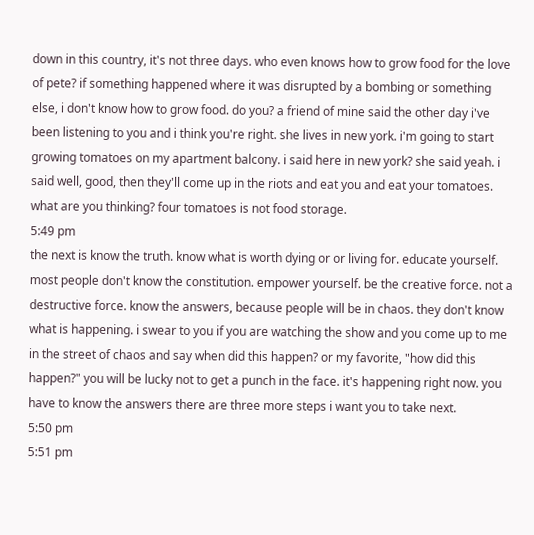down in this country, it's not three days. who even knows how to grow food for the love of pete? if something happened where it was disrupted by a bombing or something else, i don't know how to grow food. do you? a friend of mine said the other day i've been listening to you and i think you're right. she lives in new york. i'm going to start growing tomatoes on my apartment balcony. i said here in new york? she said yeah. i said well, good, then they'll come up in the riots and eat you and eat your tomatoes. what are you thinking? four tomatoes is not food storage.
5:49 pm
the next is know the truth. know what is worth dying or or living for. educate yourself. most people don't know the constitution. empower yourself. be the creative force. not a destructive force. know the answers, because people will be in chaos. they don't know what is happening. i swear to you if you are watching the show and you come up to me in the street of chaos and say when did this happen? or my favorite, "how did this happen?" you will be lucky not to get a punch in the face. it's happening right now. you have to know the answers there are three more steps i want you to take next.
5:50 pm
5:51 pm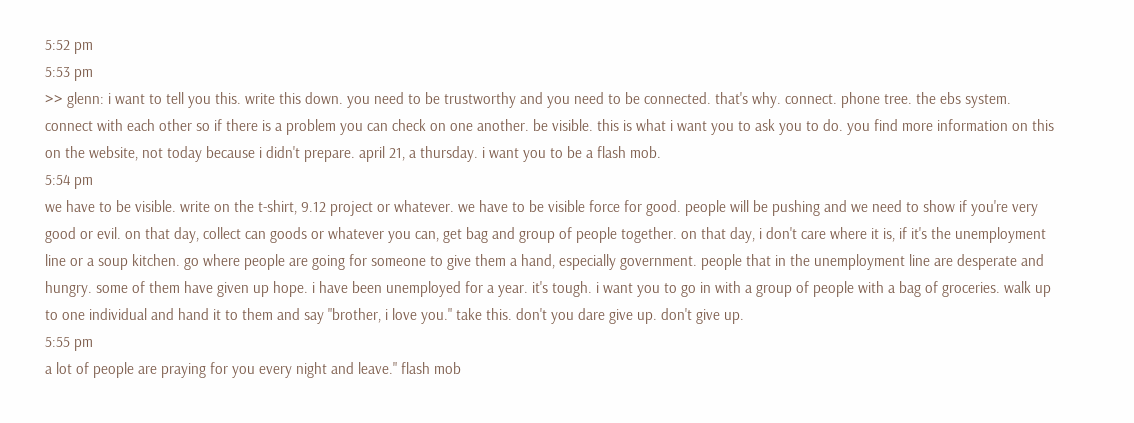5:52 pm
5:53 pm
>> glenn: i want to tell you this. write this down. you need to be trustworthy and you need to be connected. that's why. connect. phone tree. the ebs system. connect with each other so if there is a problem you can check on one another. be visible. this is what i want you to ask you to do. you find more information on this on the website, not today because i didn't prepare. april 21, a thursday. i want you to be a flash mob.
5:54 pm
we have to be visible. write on the t-shirt, 9.12 project or whatever. we have to be visible force for good. people will be pushing and we need to show if you're very good or evil. on that day, collect can goods or whatever you can, get bag and group of people together. on that day, i don't care where it is, if it's the unemployment line or a soup kitchen. go where people are going for someone to give them a hand, especially government. people that in the unemployment line are desperate and hungry. some of them have given up hope. i have been unemployed for a year. it's tough. i want you to go in with a group of people with a bag of groceries. walk up to one individual and hand it to them and say "brother, i love you." take this. don't you dare give up. don't give up.
5:55 pm
a lot of people are praying for you every night and leave." flash mob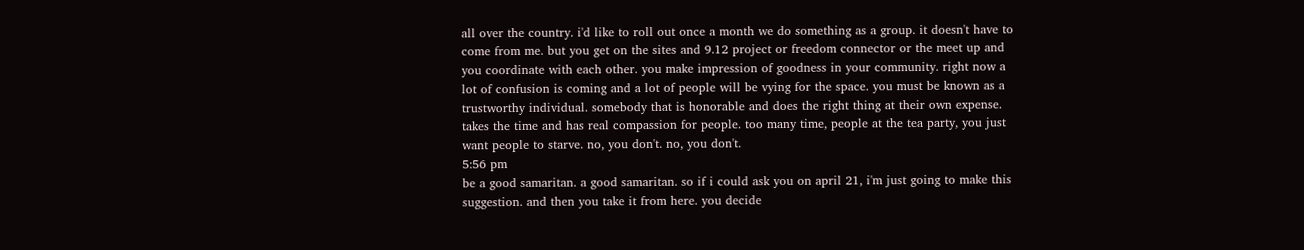all over the country. i'd like to roll out once a month we do something as a group. it doesn't have to come from me. but you get on the sites and 9.12 project or freedom connector or the meet up and you coordinate with each other. you make impression of goodness in your community. right now a lot of confusion is coming and a lot of people will be vying for the space. you must be known as a trustworthy individual. somebody that is honorable and does the right thing at their own expense. takes the time and has real compassion for people. too many time, people at the tea party, you just want people to starve. no, you don't. no, you don't.
5:56 pm
be a good samaritan. a good samaritan. so if i could ask you on april 21, i'm just going to make this suggestion. and then you take it from here. you decide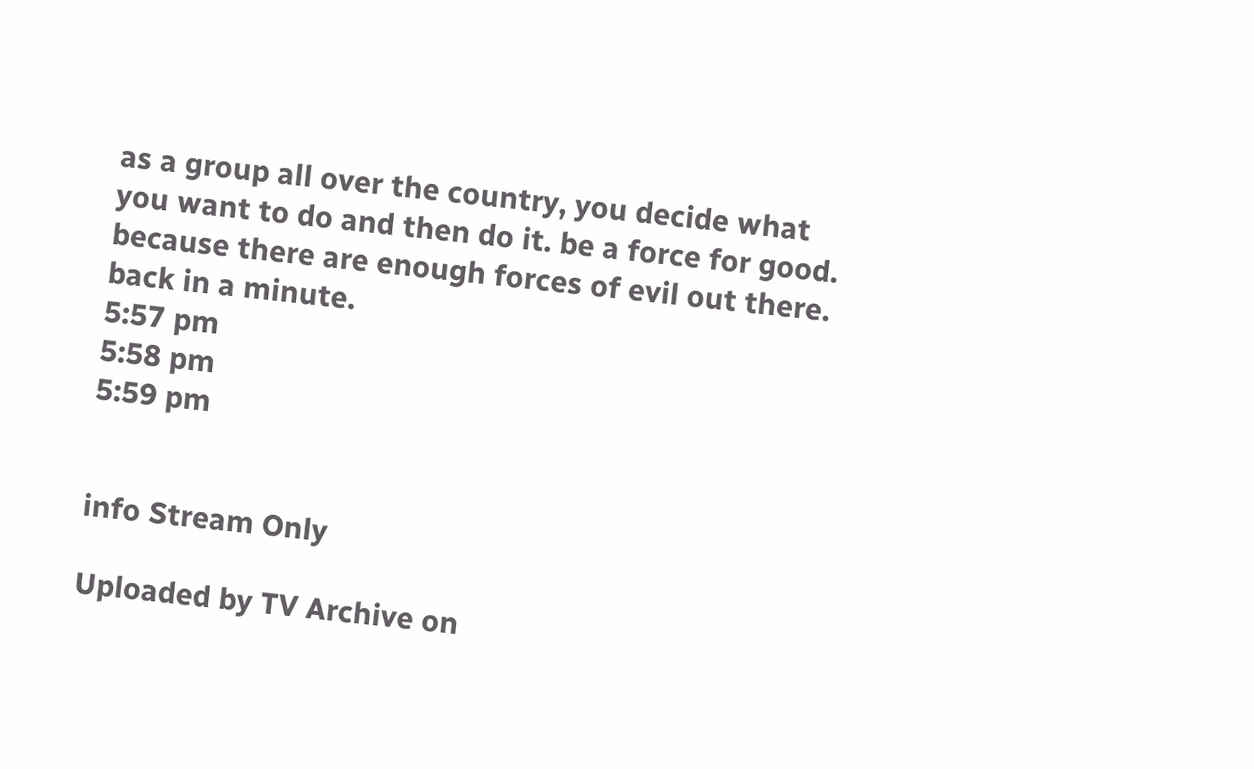as a group all over the country, you decide what you want to do and then do it. be a force for good. because there are enough forces of evil out there. back in a minute.
5:57 pm
5:58 pm
5:59 pm


info Stream Only

Uploaded by TV Archive on